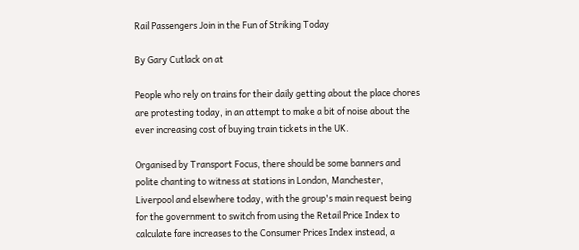Rail Passengers Join in the Fun of Striking Today

By Gary Cutlack on at

People who rely on trains for their daily getting about the place chores are protesting today, in an attempt to make a bit of noise about the ever increasing cost of buying train tickets in the UK.

Organised by Transport Focus, there should be some banners and polite chanting to witness at stations in London, Manchester, Liverpool and elsewhere today, with the group's main request being for the government to switch from using the Retail Price Index to calculate fare increases to the Consumer Prices Index instead, a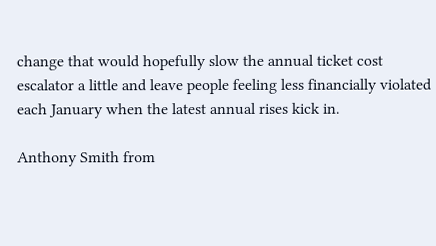change that would hopefully slow the annual ticket cost escalator a little and leave people feeling less financially violated each January when the latest annual rises kick in.

Anthony Smith from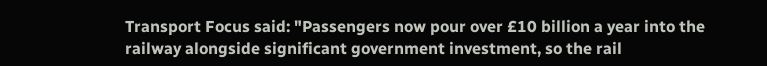Transport Focus said: "Passengers now pour over £10 billion a year into the railway alongside significant government investment, so the rail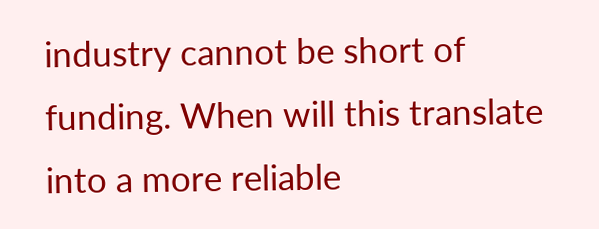industry cannot be short of funding. When will this translate into a more reliable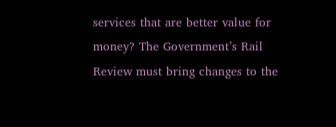services that are better value for money? The Government’s Rail Review must bring changes to the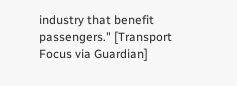industry that benefit passengers." [Transport Focus via Guardian]